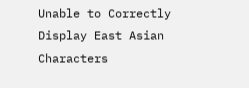Unable to Correctly Display East Asian Characters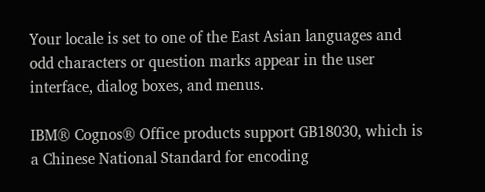Your locale is set to one of the East Asian languages and odd characters or question marks appear in the user interface, dialog boxes, and menus.

IBM® Cognos® Office products support GB18030, which is a Chinese National Standard for encoding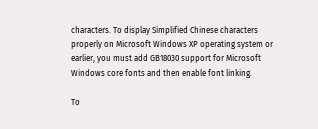characters. To display Simplified Chinese characters properly on Microsoft Windows XP operating system or earlier, you must add GB18030 support for Microsoft Windows core fonts and then enable font linking.

To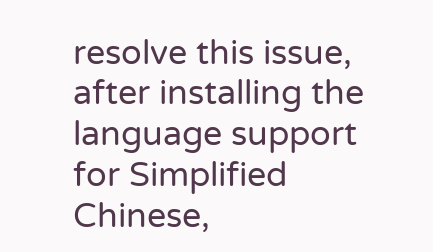resolve this issue, after installing the language support for Simplified Chinese,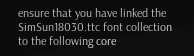ensure that you have linked the SimSun18030.ttc font collection to the following core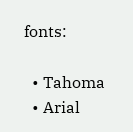fonts:

  • Tahoma
  • Arial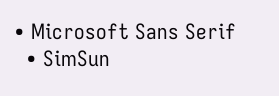• Microsoft Sans Serif
  • SimSun